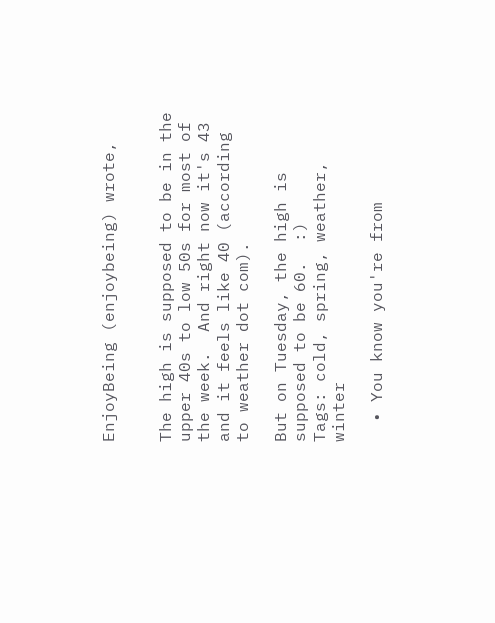EnjoyBeing (enjoybeing) wrote,


The high is supposed to be in the upper 40s to low 50s for most of the week.  And right now it's 43 and it feels like 40 (according to weather dot com).

But on Tuesday, the high is supposed to be 60.  :)
Tags: cold, spring, weather, winter

  • You know you're from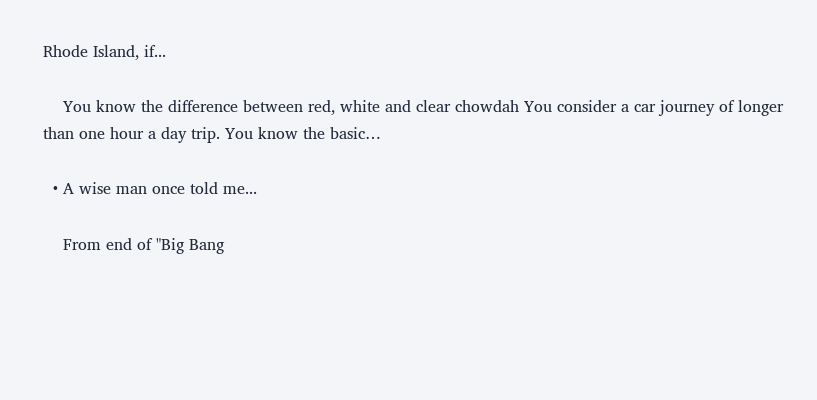Rhode Island, if...

    You know the difference between red, white and clear chowdah You consider a car journey of longer than one hour a day trip. You know the basic…

  • A wise man once told me...

    From end of "Big Bang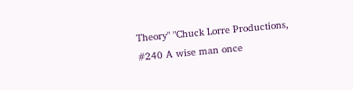Theory" "Chuck Lorre Productions, #240 A wise man once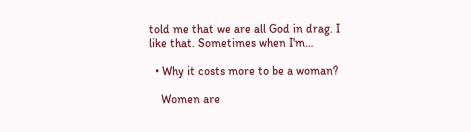told me that we are all God in drag. I like that. Sometimes when I'm…

  • Why it costs more to be a woman?

    Women are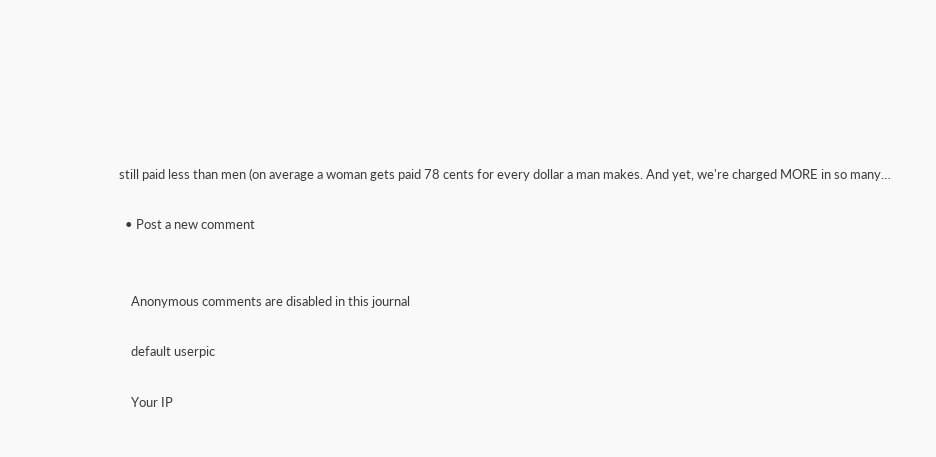still paid less than men (on average a woman gets paid 78 cents for every dollar a man makes. And yet, we're charged MORE in so many…

  • Post a new comment


    Anonymous comments are disabled in this journal

    default userpic

    Your IP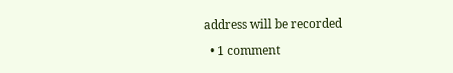address will be recorded

  • 1 comment